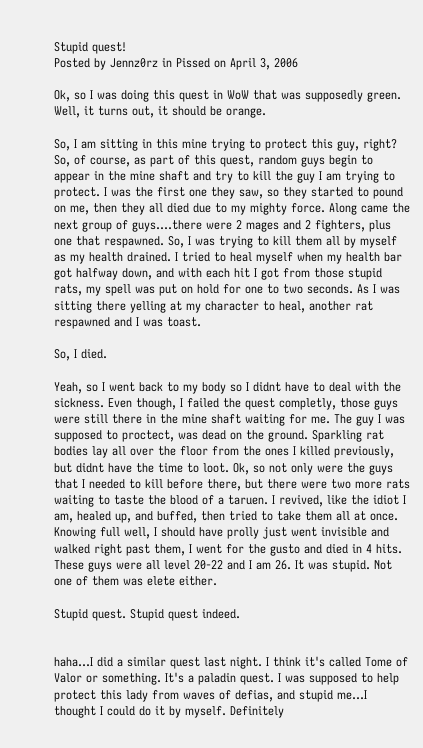Stupid quest!
Posted by Jennz0rz in Pissed on April 3, 2006

Ok, so I was doing this quest in WoW that was supposedly green. Well, it turns out, it should be orange.

So, I am sitting in this mine trying to protect this guy, right? So, of course, as part of this quest, random guys begin to appear in the mine shaft and try to kill the guy I am trying to protect. I was the first one they saw, so they started to pound on me, then they all died due to my mighty force. Along came the next group of guys....there were 2 mages and 2 fighters, plus one that respawned. So, I was trying to kill them all by myself as my health drained. I tried to heal myself when my health bar got halfway down, and with each hit I got from those stupid rats, my spell was put on hold for one to two seconds. As I was sitting there yelling at my character to heal, another rat respawned and I was toast.

So, I died.

Yeah, so I went back to my body so I didnt have to deal with the sickness. Even though, I failed the quest completly, those guys were still there in the mine shaft waiting for me. The guy I was supposed to proctect, was dead on the ground. Sparkling rat bodies lay all over the floor from the ones I killed previously, but didnt have the time to loot. Ok, so not only were the guys that I needed to kill before there, but there were two more rats waiting to taste the blood of a taruen. I revived, like the idiot I am, healed up, and buffed, then tried to take them all at once. Knowing full well, I should have prolly just went invisible and walked right past them, I went for the gusto and died in 4 hits. These guys were all level 20-22 and I am 26. It was stupid. Not one of them was elete either.

Stupid quest. Stupid quest indeed.


haha...I did a similar quest last night. I think it's called Tome of Valor or something. It's a paladin quest. I was supposed to help protect this lady from waves of defias, and stupid me...I thought I could do it by myself. Definitely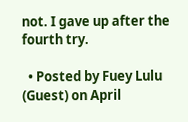not. I gave up after the fourth try.

  • Posted by Fuey Lulu (Guest) on April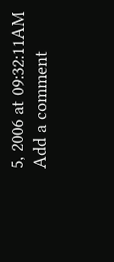5, 2006 at 09:32:11AM
Add a comment